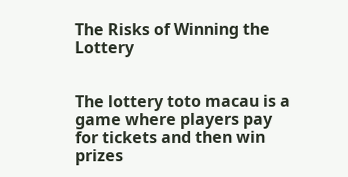The Risks of Winning the Lottery


The lottery toto macau is a game where players pay for tickets and then win prizes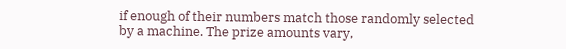if enough of their numbers match those randomly selected by a machine. The prize amounts vary,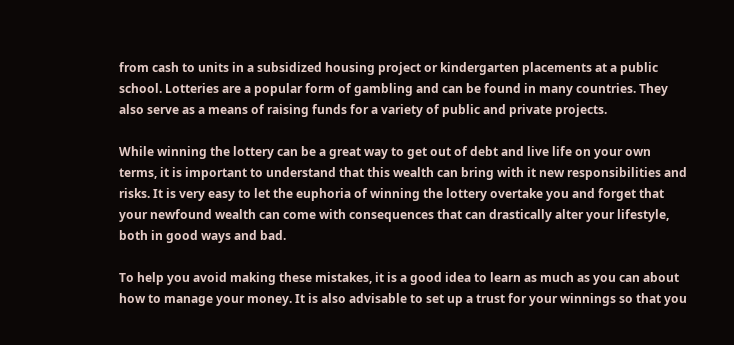from cash to units in a subsidized housing project or kindergarten placements at a public school. Lotteries are a popular form of gambling and can be found in many countries. They also serve as a means of raising funds for a variety of public and private projects.

While winning the lottery can be a great way to get out of debt and live life on your own terms, it is important to understand that this wealth can bring with it new responsibilities and risks. It is very easy to let the euphoria of winning the lottery overtake you and forget that your newfound wealth can come with consequences that can drastically alter your lifestyle, both in good ways and bad.

To help you avoid making these mistakes, it is a good idea to learn as much as you can about how to manage your money. It is also advisable to set up a trust for your winnings so that you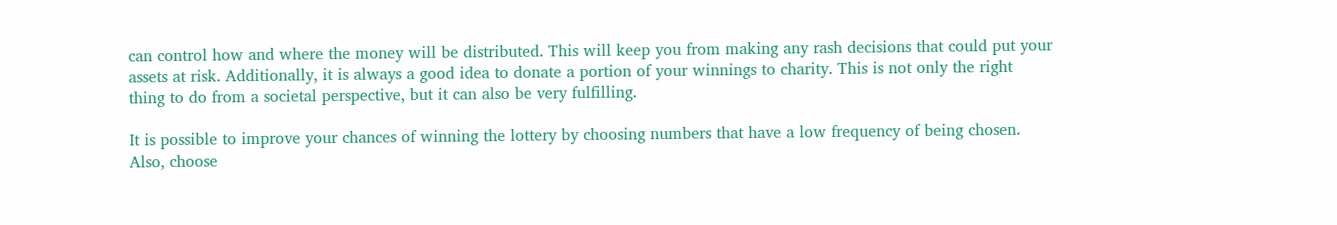can control how and where the money will be distributed. This will keep you from making any rash decisions that could put your assets at risk. Additionally, it is always a good idea to donate a portion of your winnings to charity. This is not only the right thing to do from a societal perspective, but it can also be very fulfilling.

It is possible to improve your chances of winning the lottery by choosing numbers that have a low frequency of being chosen. Also, choose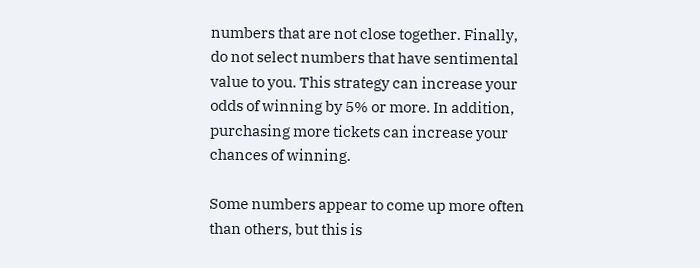numbers that are not close together. Finally, do not select numbers that have sentimental value to you. This strategy can increase your odds of winning by 5% or more. In addition, purchasing more tickets can increase your chances of winning.

Some numbers appear to come up more often than others, but this is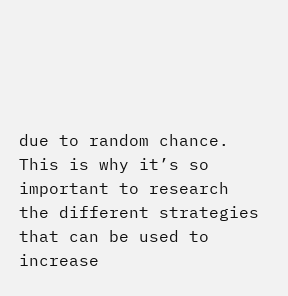due to random chance. This is why it’s so important to research the different strategies that can be used to increase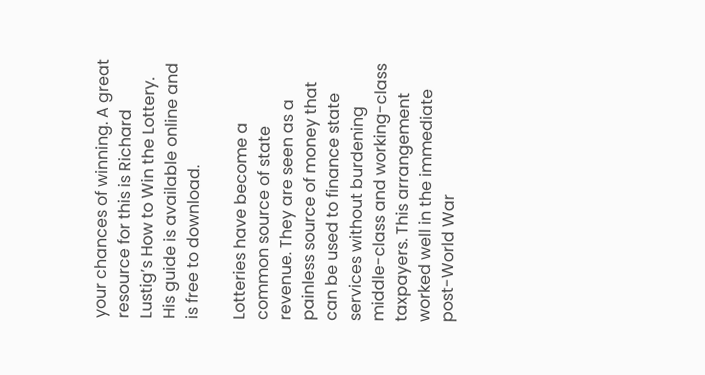your chances of winning. A great resource for this is Richard Lustig’s How to Win the Lottery. His guide is available online and is free to download.

Lotteries have become a common source of state revenue. They are seen as a painless source of money that can be used to finance state services without burdening middle-class and working-class taxpayers. This arrangement worked well in the immediate post-World War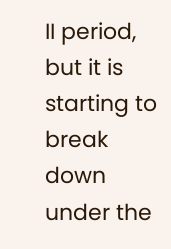II period, but it is starting to break down under the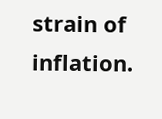strain of inflation.